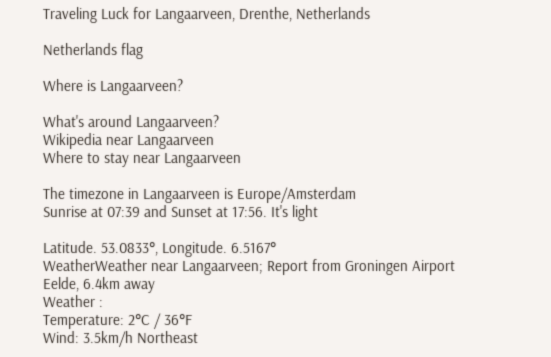Traveling Luck for Langaarveen, Drenthe, Netherlands

Netherlands flag

Where is Langaarveen?

What's around Langaarveen?
Wikipedia near Langaarveen
Where to stay near Langaarveen

The timezone in Langaarveen is Europe/Amsterdam
Sunrise at 07:39 and Sunset at 17:56. It's light

Latitude. 53.0833°, Longitude. 6.5167°
WeatherWeather near Langaarveen; Report from Groningen Airport Eelde, 6.4km away
Weather :
Temperature: 2°C / 36°F
Wind: 3.5km/h Northeast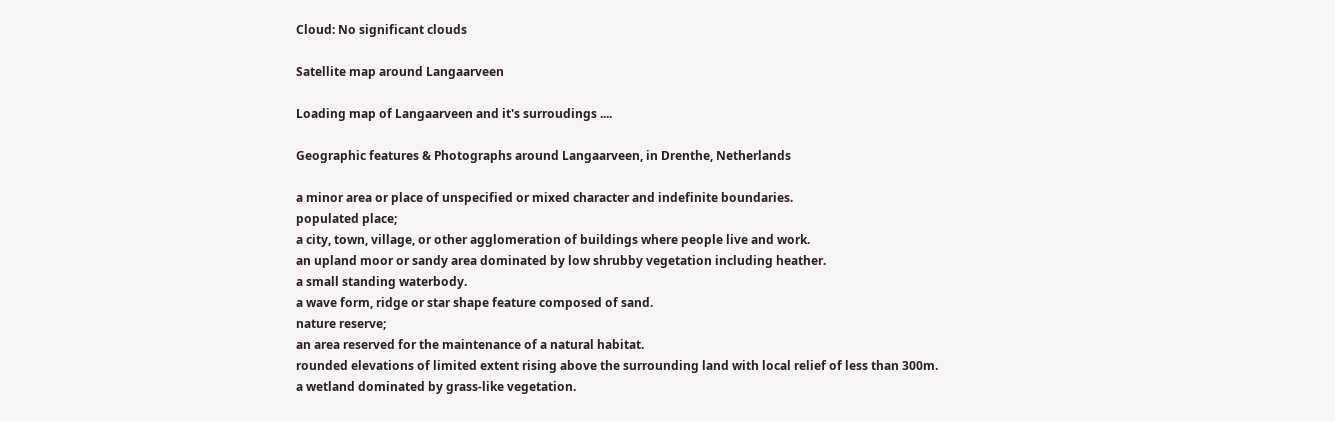Cloud: No significant clouds

Satellite map around Langaarveen

Loading map of Langaarveen and it's surroudings ....

Geographic features & Photographs around Langaarveen, in Drenthe, Netherlands

a minor area or place of unspecified or mixed character and indefinite boundaries.
populated place;
a city, town, village, or other agglomeration of buildings where people live and work.
an upland moor or sandy area dominated by low shrubby vegetation including heather.
a small standing waterbody.
a wave form, ridge or star shape feature composed of sand.
nature reserve;
an area reserved for the maintenance of a natural habitat.
rounded elevations of limited extent rising above the surrounding land with local relief of less than 300m.
a wetland dominated by grass-like vegetation.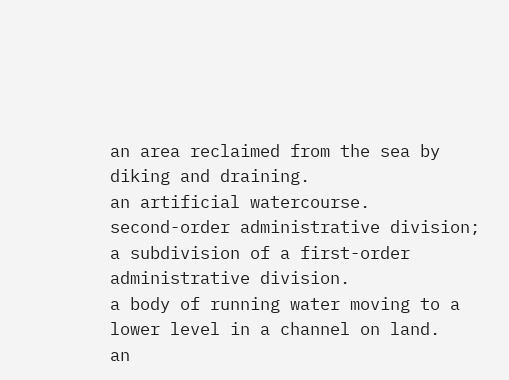an area reclaimed from the sea by diking and draining.
an artificial watercourse.
second-order administrative division;
a subdivision of a first-order administrative division.
a body of running water moving to a lower level in a channel on land.
an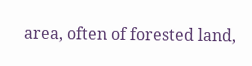area, often of forested land,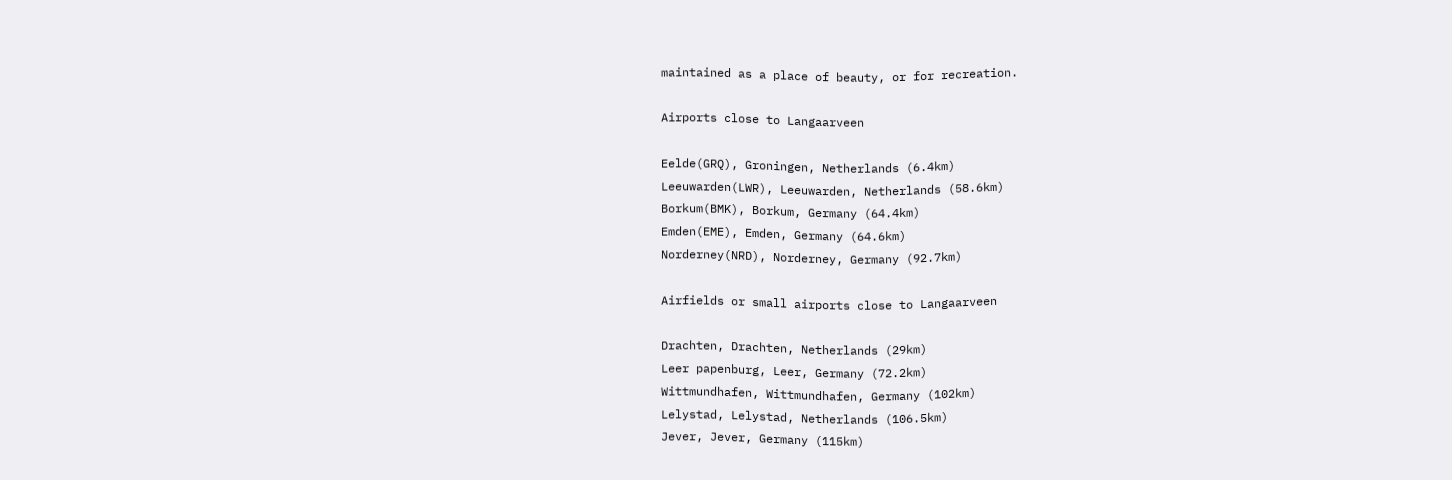maintained as a place of beauty, or for recreation.

Airports close to Langaarveen

Eelde(GRQ), Groningen, Netherlands (6.4km)
Leeuwarden(LWR), Leeuwarden, Netherlands (58.6km)
Borkum(BMK), Borkum, Germany (64.4km)
Emden(EME), Emden, Germany (64.6km)
Norderney(NRD), Norderney, Germany (92.7km)

Airfields or small airports close to Langaarveen

Drachten, Drachten, Netherlands (29km)
Leer papenburg, Leer, Germany (72.2km)
Wittmundhafen, Wittmundhafen, Germany (102km)
Lelystad, Lelystad, Netherlands (106.5km)
Jever, Jever, Germany (115km)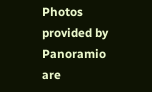Photos provided by Panoramio are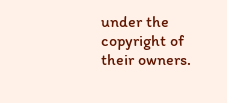under the copyright of their owners.